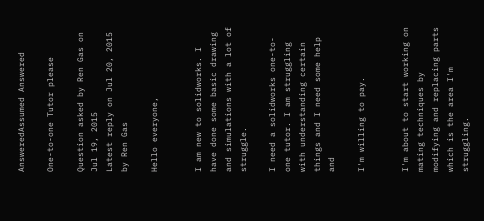AnsweredAssumed Answered

One-to-one Tutor please

Question asked by Ren Gas on Jul 19, 2015
Latest reply on Jul 20, 2015 by Ren Gas

Hello everyone,


I am new to solidworks. I have done some basic drawing and simulations with a lot of struggle.

I need a solidworks one-to-one tutor. I am struggling with understanding certain things and I need some help and

I'm willing to pay.


I'm about to start working on mating techniques by modifying and replacing parts which is the area I'm struggling.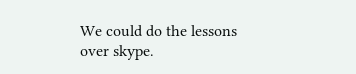We could do the lessons over skype.